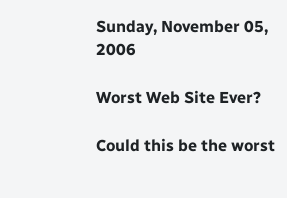Sunday, November 05, 2006

Worst Web Site Ever?

Could this be the worst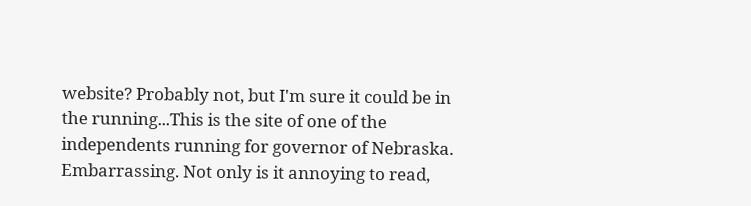website? Probably not, but I'm sure it could be in the running...This is the site of one of the independents running for governor of Nebraska. Embarrassing. Not only is it annoying to read,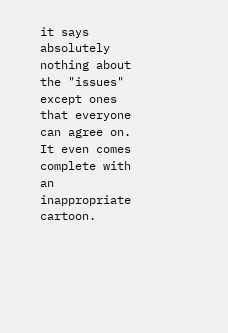it says absolutely nothing about the "issues" except ones that everyone can agree on. It even comes complete with an inappropriate cartoon.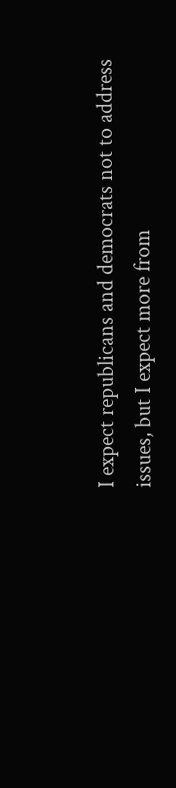I expect republicans and democrats not to address issues, but I expect more from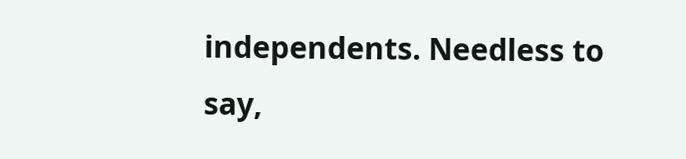independents. Needless to say,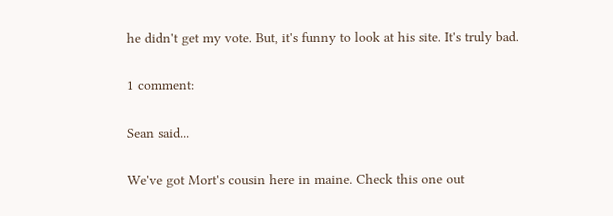he didn't get my vote. But, it's funny to look at his site. It's truly bad.

1 comment:

Sean said...

We've got Mort's cousin here in maine. Check this one out